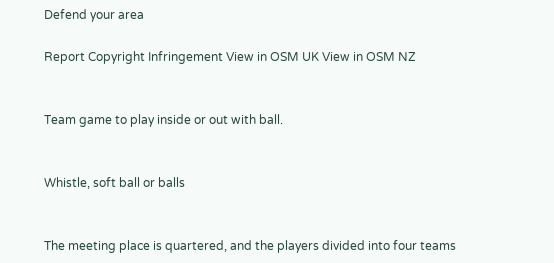Defend your area

Report Copyright Infringement View in OSM UK View in OSM NZ


Team game to play inside or out with ball.


Whistle, soft ball or balls


The meeting place is quartered, and the players divided into four teams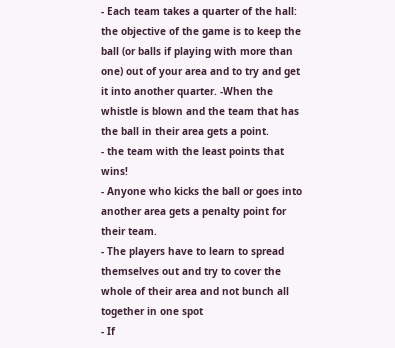- Each team takes a quarter of the hall: the objective of the game is to keep the ball (or balls if playing with more than one) out of your area and to try and get it into another quarter. -When the whistle is blown and the team that has the ball in their area gets a point.
- the team with the least points that wins!
- Anyone who kicks the ball or goes into another area gets a penalty point for their team.
- The players have to learn to spread themselves out and try to cover the whole of their area and not bunch all together in one spot
- If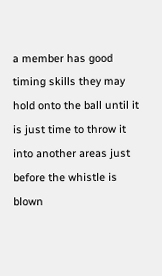a member has good timing skills they may hold onto the ball until it is just time to throw it into another areas just before the whistle is blown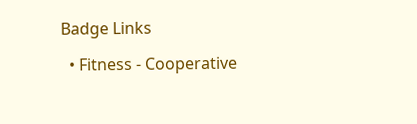Badge Links

  • Fitness - Cooperative